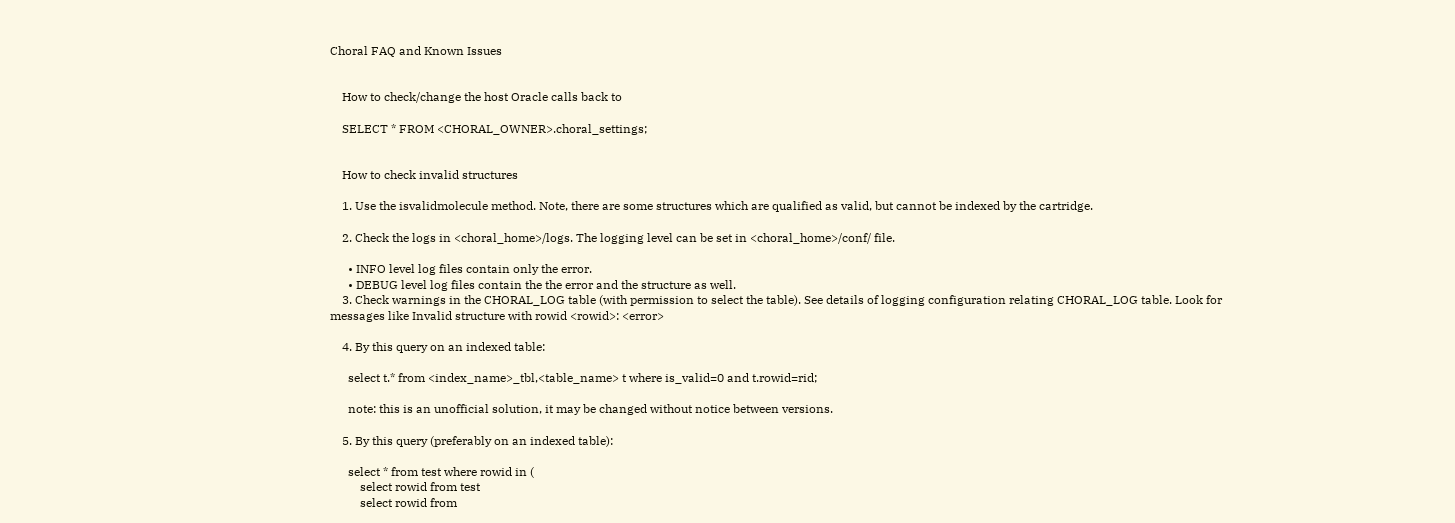Choral FAQ and Known Issues


    How to check/change the host Oracle calls back to

    SELECT * FROM <CHORAL_OWNER>.choral_settings;


    How to check invalid structures

    1. Use the isvalidmolecule method. Note, there are some structures which are qualified as valid, but cannot be indexed by the cartridge.

    2. Check the logs in <choral_home>/logs. The logging level can be set in <choral_home>/conf/ file.

      • INFO level log files contain only the error.
      • DEBUG level log files contain the the error and the structure as well.
    3. Check warnings in the CHORAL_LOG table (with permission to select the table). See details of logging configuration relating CHORAL_LOG table. Look for messages like Invalid structure with rowid <rowid>: <error>

    4. By this query on an indexed table:

      select t.* from <index_name>_tbl,<table_name> t where is_valid=0 and t.rowid=rid;

      note: this is an unofficial solution, it may be changed without notice between versions.

    5. By this query (preferably on an indexed table):

      select * from test where rowid in (
          select rowid from test
          select rowid from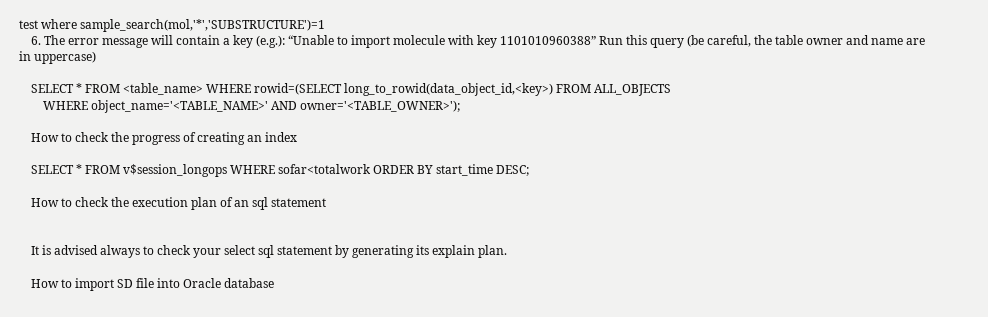test where sample_search(mol,'*','SUBSTRUCTURE')=1
    6. The error message will contain a key (e.g.): “Unable to import molecule with key 1101010960388” Run this query (be careful, the table owner and name are in uppercase)

    SELECT * FROM <table_name> WHERE rowid=(SELECT long_to_rowid(data_object_id,<key>) FROM ALL_OBJECTS
        WHERE object_name='<TABLE_NAME>' AND owner='<TABLE_OWNER>');

    How to check the progress of creating an index

    SELECT * FROM v$session_longops WHERE sofar<totalwork ORDER BY start_time DESC;

    How to check the execution plan of an sql statement


    It is advised always to check your select sql statement by generating its explain plan.

    How to import SD file into Oracle database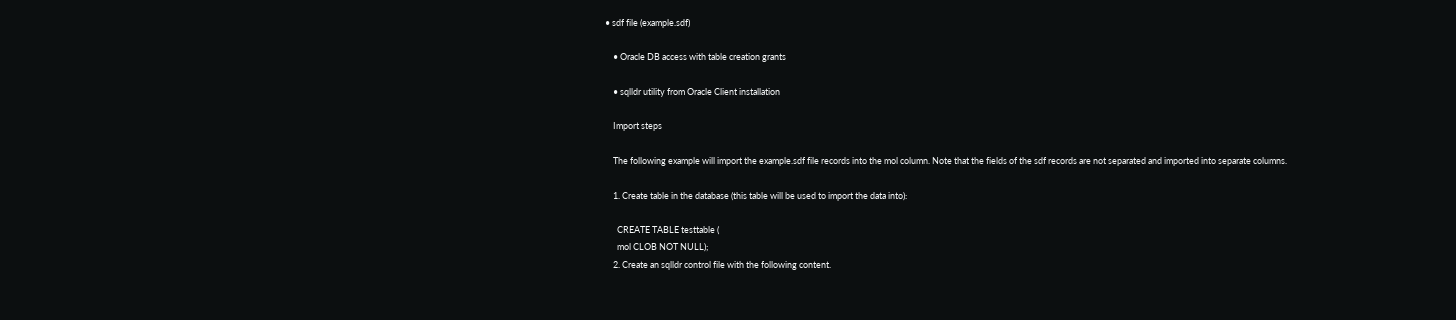• sdf file (example.sdf)

    • Oracle DB access with table creation grants

    • sqlldr utility from Oracle Client installation

    Import steps

    The following example will import the example.sdf file records into the mol column. Note that the fields of the sdf records are not separated and imported into separate columns.

    1. Create table in the database (this table will be used to import the data into):

      CREATE TABLE testtable (
      mol CLOB NOT NULL);
    2. Create an sqlldr control file with the following content.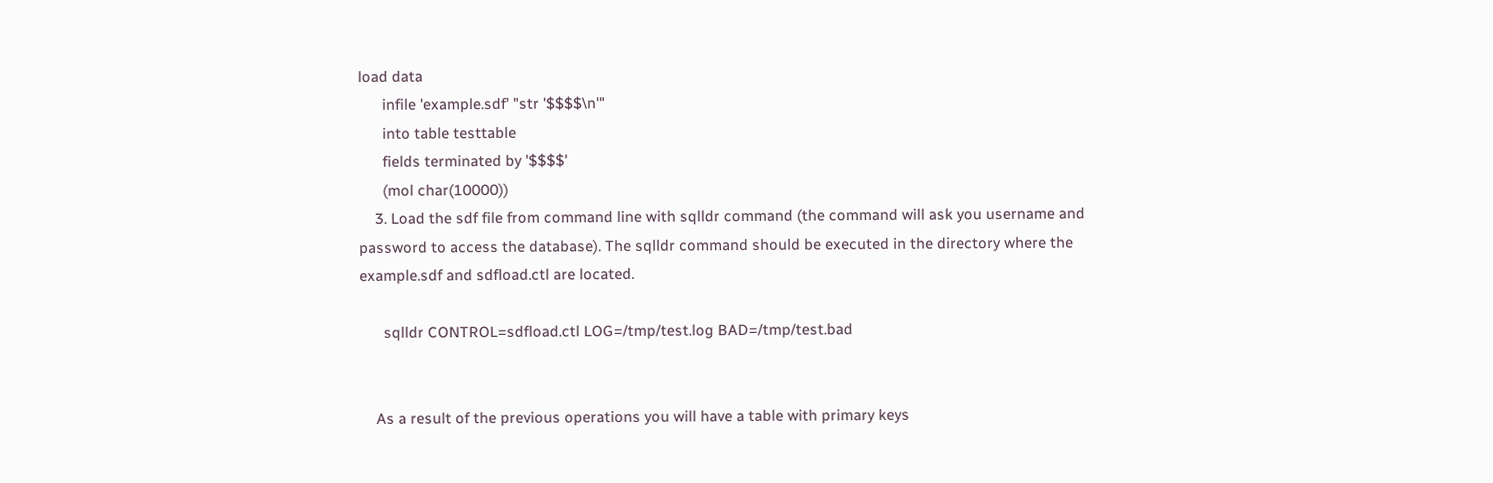load data
      infile 'example.sdf' "str '$$$$\n'"
      into table testtable
      fields terminated by '$$$$'
      (mol char(10000))
    3. Load the sdf file from command line with sqlldr command (the command will ask you username and password to access the database). The sqlldr command should be executed in the directory where the example.sdf and sdfload.ctl are located.

      sqlldr CONTROL=sdfload.ctl LOG=/tmp/test.log BAD=/tmp/test.bad


    As a result of the previous operations you will have a table with primary keys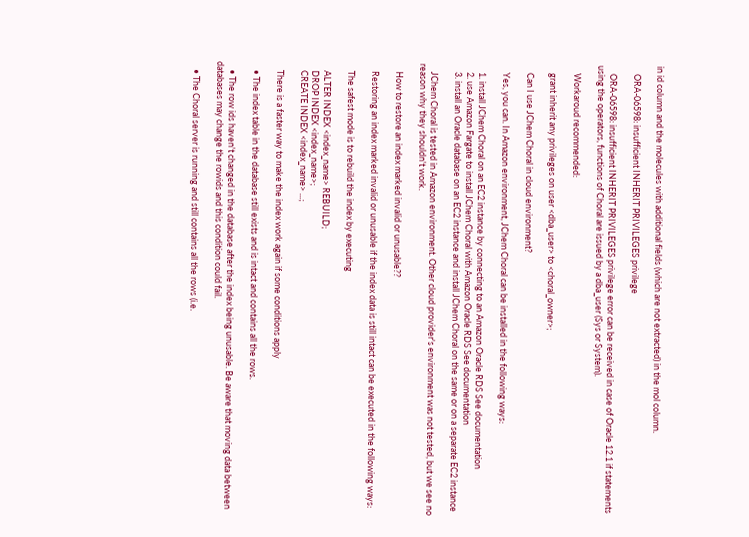in id column and the molecules with additional fields (which are not extracted) in the mol column.

    ORA-06598: insufficient INHERIT PRIVILEGES privilege

    ORA-06598: insufficient INHERIT PRIVILEGES privilege error can be received in case of Oracle 12.1 if statements using the operators, functions of Choral are issued by a dba_user (Sys or System).

    Workaroud recommended:

    grant inherit any privileges on user <dba_user> to <choral_owner>;

    Can I use JChem Choral in cloud environment?

    Yes, you can. In Amazon environment, JChem Choral can be installed in the following ways:

    1. install JChem Choral on an EC2 instance by connecting to an Amazon Oracle RDS See documentation
    2. use Amazon Fargate to install JChem Choral with Amazon Oracle RDS See documentation
    3. install an Oracle database on an EC2 instance and install JChem Choral on the same or on a separate EC2 instance

    JChem Choral is tested in Amazon environment. Other cloud provider's environment was not tested, but we see no reason why they shouldn't work.

    How to restore an index marked invalid or unusable??

    Restoring an index marked invalid or unusable if the index data is still intact can be executed in the following ways:

    The safest mode is to rebuild the index by executing

    ALTER INDEX <index_name> REBUILD;
    DROP INDEX <index_name>;
    CREATE INDEX <index_name> ...;

    There is a faster way to make the index work again if some conditions apply

    • The index table in the database still exists and is intact and contains all the rows.

    • The row ids haven't changed in the database after the index being unusable. Be aware that moving data between databases may change the rowids and this condition could fail.

    • The Choral server is running and still contains all the rows (i.e.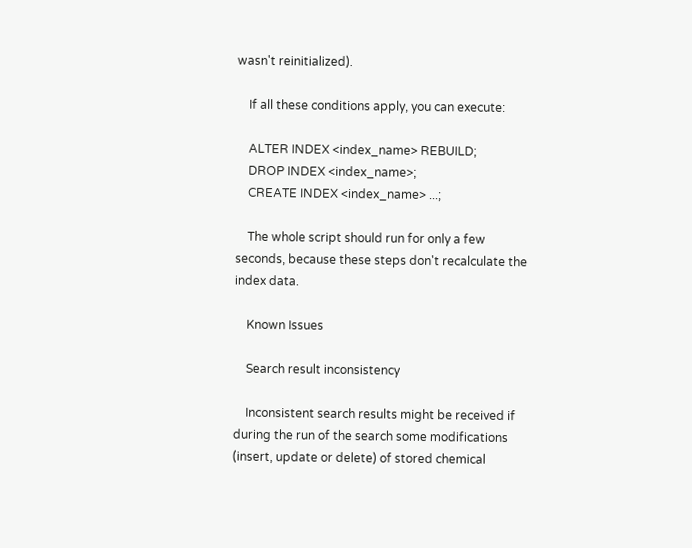wasn't reinitialized).

    If all these conditions apply, you can execute:

    ALTER INDEX <index_name> REBUILD;
    DROP INDEX <index_name>;
    CREATE INDEX <index_name> ...;

    The whole script should run for only a few seconds, because these steps don't recalculate the index data.

    Known Issues

    Search result inconsistency

    Inconsistent search results might be received if during the run of the search some modifications (insert, update or delete) of stored chemical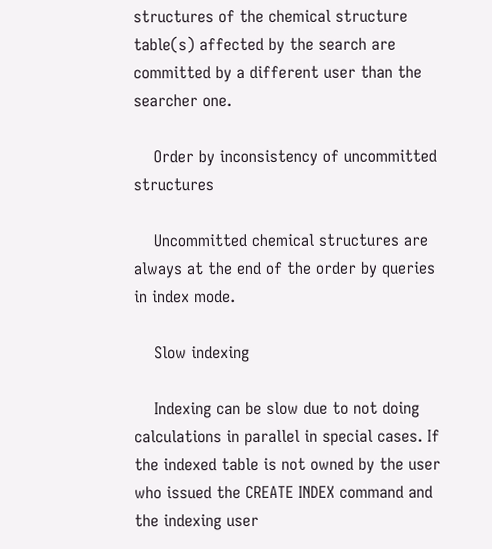structures of the chemical structure table(s) affected by the search are committed by a different user than the searcher one.

    Order by inconsistency of uncommitted structures

    Uncommitted chemical structures are always at the end of the order by queries in index mode.

    Slow indexing

    Indexing can be slow due to not doing calculations in parallel in special cases. If the indexed table is not owned by the user who issued the CREATE INDEX command and the indexing user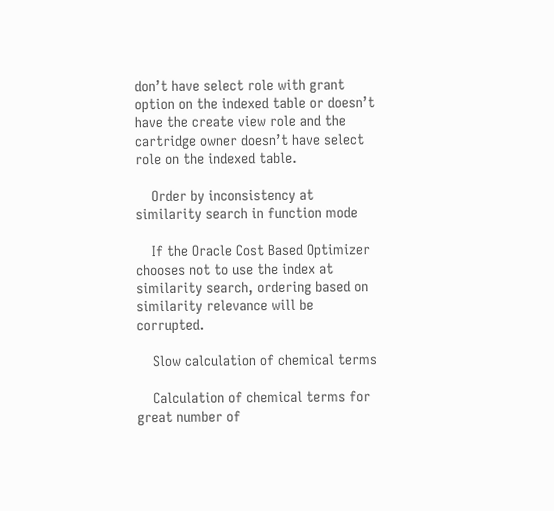don’t have select role with grant option on the indexed table or doesn’t have the create view role and the cartridge owner doesn’t have select role on the indexed table.

    Order by inconsistency at similarity search in function mode

    If the Oracle Cost Based Optimizer chooses not to use the index at similarity search, ordering based on similarity relevance will be corrupted.

    Slow calculation of chemical terms

    Calculation of chemical terms for great number of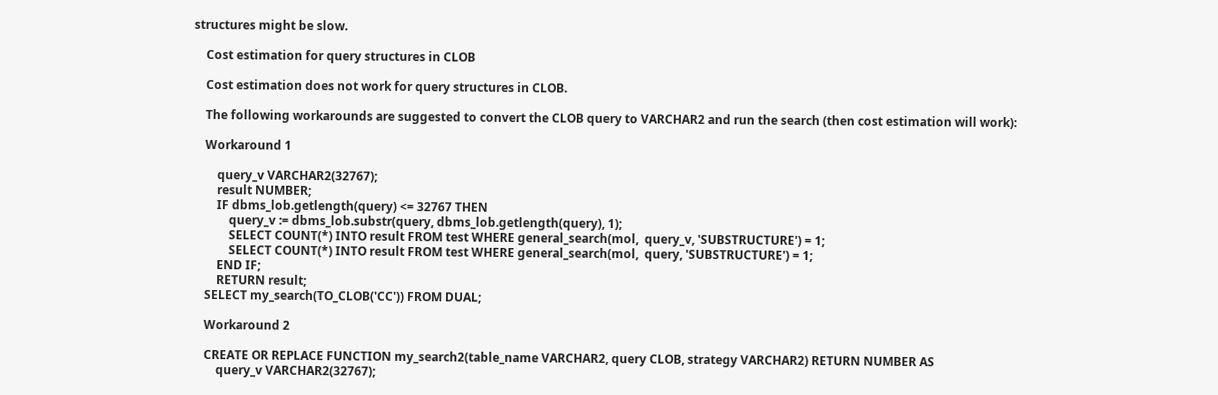structures might be slow.

    Cost estimation for query structures in CLOB

    Cost estimation does not work for query structures in CLOB.

    The following workarounds are suggested to convert the CLOB query to VARCHAR2 and run the search (then cost estimation will work):

    Workaround 1

        query_v VARCHAR2(32767);
        result NUMBER;
        IF dbms_lob.getlength(query) <= 32767 THEN
            query_v := dbms_lob.substr(query, dbms_lob.getlength(query), 1);
            SELECT COUNT(*) INTO result FROM test WHERE general_search(mol,  query_v, 'SUBSTRUCTURE') = 1;
            SELECT COUNT(*) INTO result FROM test WHERE general_search(mol,  query, 'SUBSTRUCTURE') = 1;
        END IF;
        RETURN result;
    SELECT my_search(TO_CLOB('CC')) FROM DUAL;

    Workaround 2

    CREATE OR REPLACE FUNCTION my_search2(table_name VARCHAR2, query CLOB, strategy VARCHAR2) RETURN NUMBER AS
        query_v VARCHAR2(32767);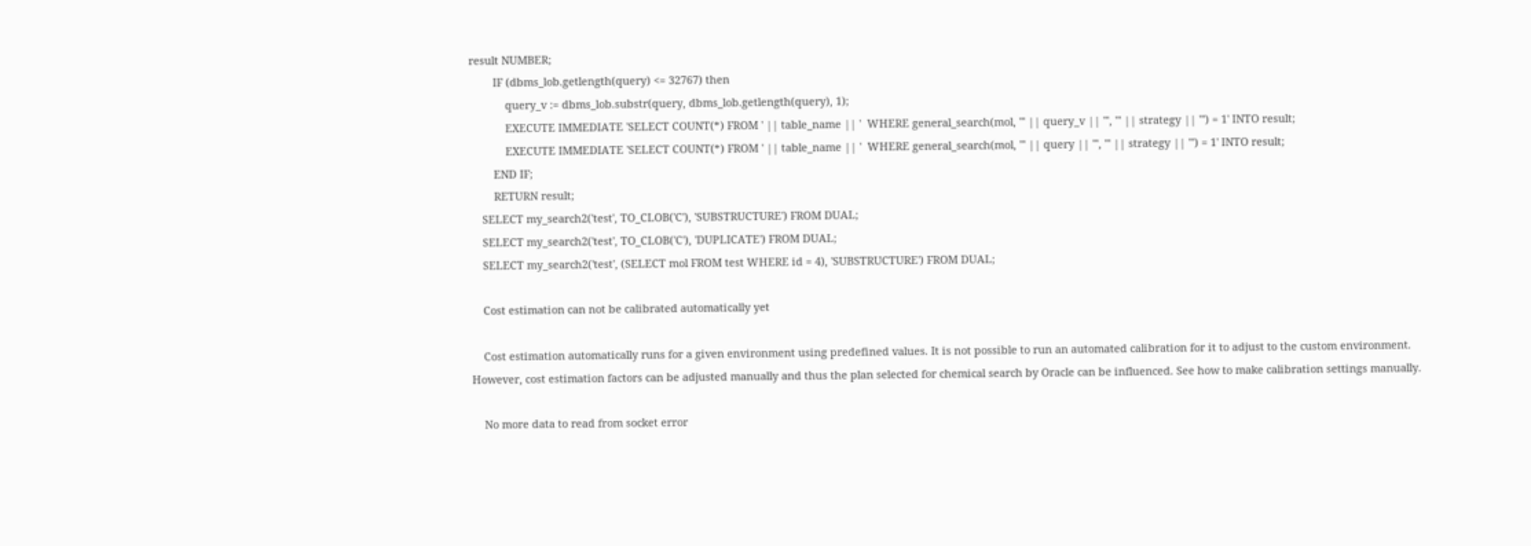result NUMBER;
        IF (dbms_lob.getlength(query) <= 32767) then
            query_v := dbms_lob.substr(query, dbms_lob.getlength(query), 1);
            EXECUTE IMMEDIATE 'SELECT COUNT(*) FROM ' || table_name || '  WHERE general_search(mol, ''' || query_v || ''', ''' || strategy || ''') = 1' INTO result;
            EXECUTE IMMEDIATE 'SELECT COUNT(*) FROM ' || table_name || '  WHERE general_search(mol, ''' || query || ''', ''' || strategy || ''') = 1' INTO result;
        END IF;
        RETURN result;
    SELECT my_search2('test', TO_CLOB('C'), 'SUBSTRUCTURE') FROM DUAL;
    SELECT my_search2('test', TO_CLOB('C'), 'DUPLICATE') FROM DUAL;
    SELECT my_search2('test', (SELECT mol FROM test WHERE id = 4), 'SUBSTRUCTURE') FROM DUAL;

    Cost estimation can not be calibrated automatically yet

    Cost estimation automatically runs for a given environment using predefined values. It is not possible to run an automated calibration for it to adjust to the custom environment. However, cost estimation factors can be adjusted manually and thus the plan selected for chemical search by Oracle can be influenced. See how to make calibration settings manually.

    No more data to read from socket error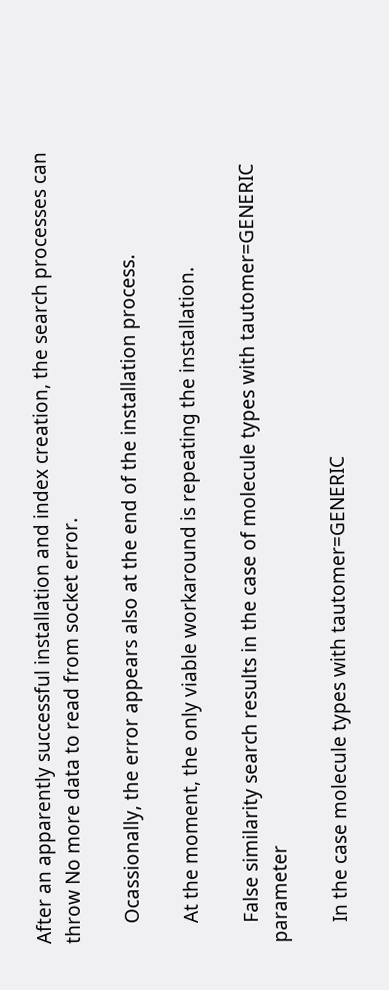After an apparently successful installation and index creation, the search processes can throw No more data to read from socket error.

    Ocassionally, the error appears also at the end of the installation process.

    At the moment, the only viable workaround is repeating the installation.

    False similarity search results in the case of molecule types with tautomer=GENERIC parameter

    In the case molecule types with tautomer=GENERIC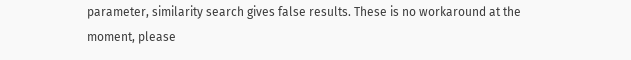parameter, similarity search gives false results. These is no workaround at the moment, please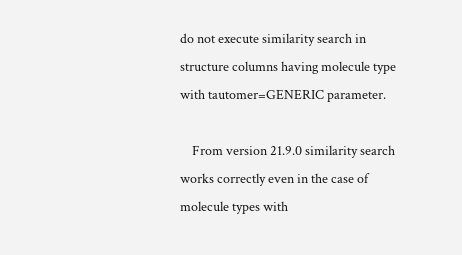do not execute similarity search in structure columns having molecule type with tautomer=GENERIC parameter.

    From version 21.9.0 similarity search works correctly even in the case of molecule types with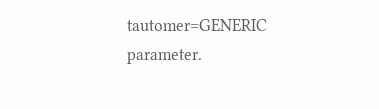tautomer=GENERIC parameter.